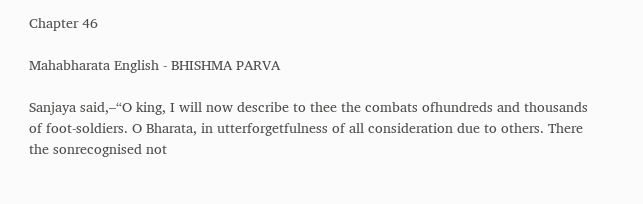Chapter 46

Mahabharata English - BHISHMA PARVA

Sanjaya said,–“O king, I will now describe to thee the combats ofhundreds and thousands of foot-soldiers. O Bharata, in utterforgetfulness of all consideration due to others. There the sonrecognised not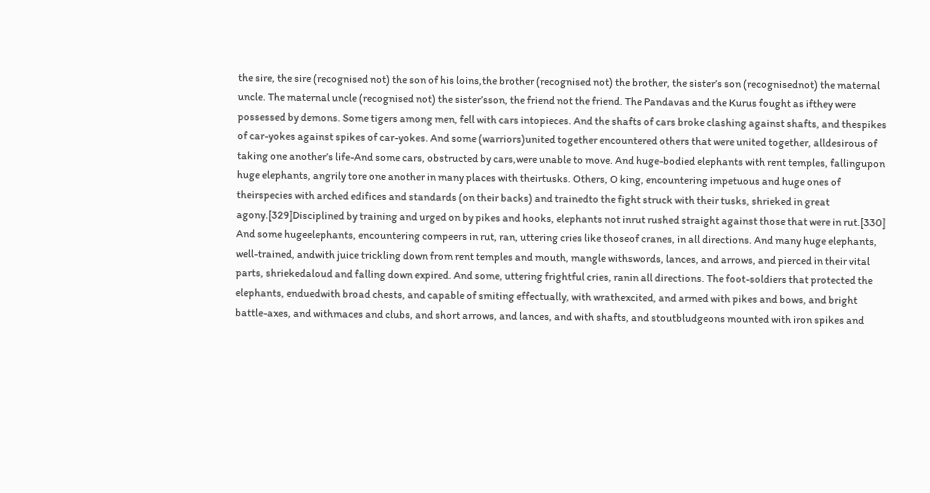the sire, the sire (recognised not) the son of his loins,the brother (recognised not) the brother, the sister’s son (recognisednot) the maternal uncle. The maternal uncle (recognised not) the sister’sson, the friend not the friend. The Pandavas and the Kurus fought as ifthey were possessed by demons. Some tigers among men, fell with cars intopieces. And the shafts of cars broke clashing against shafts, and thespikes of car-yokes against spikes of car-yokes. And some (warriors)united together encountered others that were united together, alldesirous of taking one another’s life-And some cars, obstructed by cars,were unable to move. And huge-bodied elephants with rent temples, fallingupon huge elephants, angrily tore one another in many places with theirtusks. Others, O king, encountering impetuous and huge ones of theirspecies with arched edifices and standards (on their backs) and trainedto the fight struck with their tusks, shrieked in great agony.[329]Disciplined by training and urged on by pikes and hooks, elephants not inrut rushed straight against those that were in rut.[330] And some hugeelephants, encountering compeers in rut, ran, uttering cries like thoseof cranes, in all directions. And many huge elephants, well-trained, andwith juice trickling down from rent temples and mouth, mangle withswords, lances, and arrows, and pierced in their vital parts, shriekedaloud and falling down expired. And some, uttering frightful cries, ranin all directions. The foot-soldiers that protected the elephants, enduedwith broad chests, and capable of smiting effectually, with wrathexcited, and armed with pikes and bows, and bright battle-axes, and withmaces and clubs, and short arrows, and lances, and with shafts, and stoutbludgeons mounted with iron spikes and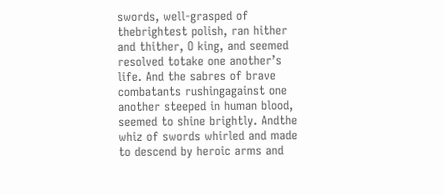swords, well-grasped of thebrightest polish, ran hither and thither, O king, and seemed resolved totake one another’s life. And the sabres of brave combatants rushingagainst one another steeped in human blood, seemed to shine brightly. Andthe whiz of swords whirled and made to descend by heroic arms and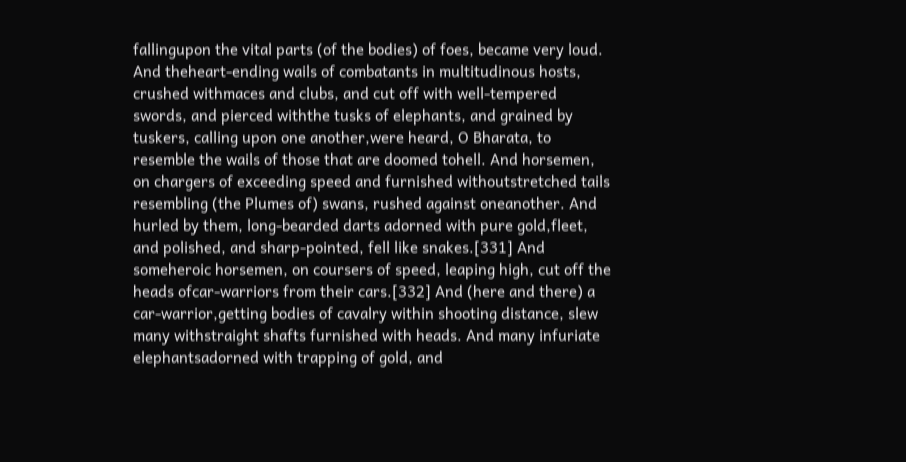fallingupon the vital parts (of the bodies) of foes, became very loud. And theheart-ending wails of combatants in multitudinous hosts, crushed withmaces and clubs, and cut off with well-tempered swords, and pierced withthe tusks of elephants, and grained by tuskers, calling upon one another,were heard, O Bharata, to resemble the wails of those that are doomed tohell. And horsemen, on chargers of exceeding speed and furnished withoutstretched tails resembling (the Plumes of) swans, rushed against oneanother. And hurled by them, long-bearded darts adorned with pure gold,fleet, and polished, and sharp-pointed, fell like snakes.[331] And someheroic horsemen, on coursers of speed, leaping high, cut off the heads ofcar-warriors from their cars.[332] And (here and there) a car-warrior,getting bodies of cavalry within shooting distance, slew many withstraight shafts furnished with heads. And many infuriate elephantsadorned with trapping of gold, and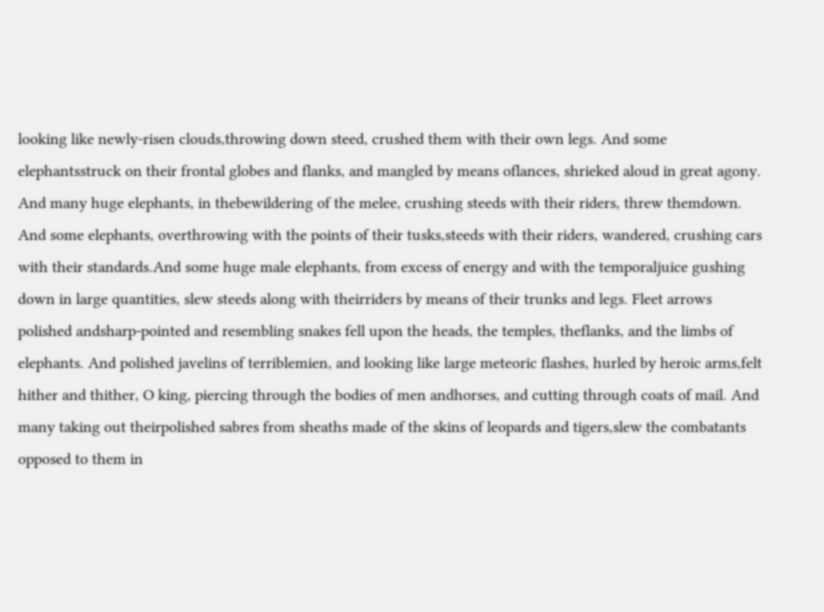looking like newly-risen clouds,throwing down steed, crushed them with their own legs. And some elephantsstruck on their frontal globes and flanks, and mangled by means oflances, shrieked aloud in great agony. And many huge elephants, in thebewildering of the melee, crushing steeds with their riders, threw themdown. And some elephants, overthrowing with the points of their tusks,steeds with their riders, wandered, crushing cars with their standards.And some huge male elephants, from excess of energy and with the temporaljuice gushing down in large quantities, slew steeds along with theirriders by means of their trunks and legs. Fleet arrows polished andsharp-pointed and resembling snakes fell upon the heads, the temples, theflanks, and the limbs of elephants. And polished javelins of terriblemien, and looking like large meteoric flashes, hurled by heroic arms,felt hither and thither, O king, piercing through the bodies of men andhorses, and cutting through coats of mail. And many taking out theirpolished sabres from sheaths made of the skins of leopards and tigers,slew the combatants opposed to them in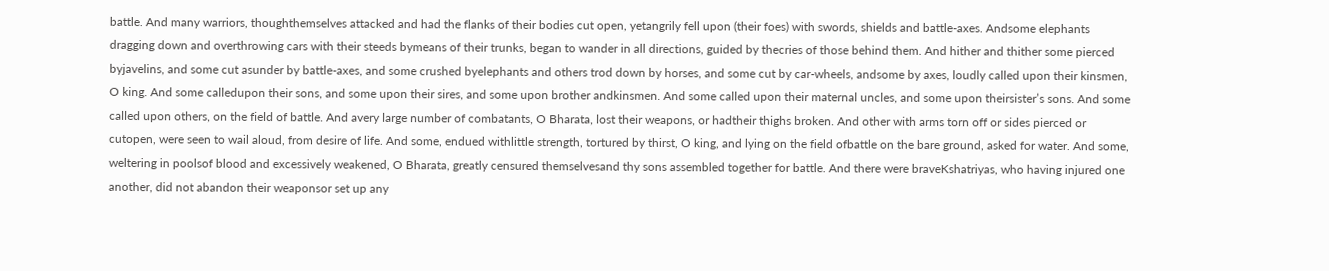battle. And many warriors, thoughthemselves attacked and had the flanks of their bodies cut open, yetangrily fell upon (their foes) with swords, shields and battle-axes. Andsome elephants dragging down and overthrowing cars with their steeds bymeans of their trunks, began to wander in all directions, guided by thecries of those behind them. And hither and thither some pierced byjavelins, and some cut asunder by battle-axes, and some crushed byelephants and others trod down by horses, and some cut by car-wheels, andsome by axes, loudly called upon their kinsmen, O king. And some calledupon their sons, and some upon their sires, and some upon brother andkinsmen. And some called upon their maternal uncles, and some upon theirsister’s sons. And some called upon others, on the field of battle. And avery large number of combatants, O Bharata, lost their weapons, or hadtheir thighs broken. And other with arms torn off or sides pierced or cutopen, were seen to wail aloud, from desire of life. And some, endued withlittle strength, tortured by thirst, O king, and lying on the field ofbattle on the bare ground, asked for water. And some, weltering in poolsof blood and excessively weakened, O Bharata, greatly censured themselvesand thy sons assembled together for battle. And there were braveKshatriyas, who having injured one another, did not abandon their weaponsor set up any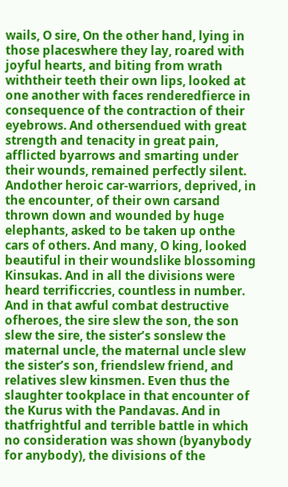wails, O sire, On the other hand, lying in those placeswhere they lay, roared with joyful hearts, and biting from wrath withtheir teeth their own lips, looked at one another with faces renderedfierce in consequence of the contraction of their eyebrows. And othersendued with great strength and tenacity in great pain, afflicted byarrows and smarting under their wounds, remained perfectly silent. Andother heroic car-warriors, deprived, in the encounter, of their own carsand thrown down and wounded by huge elephants, asked to be taken up onthe cars of others. And many, O king, looked beautiful in their woundslike blossoming Kinsukas. And in all the divisions were heard terrificcries, countless in number. And in that awful combat destructive ofheroes, the sire slew the son, the son slew the sire, the sister’s sonslew the maternal uncle, the maternal uncle slew the sister’s son, friendslew friend, and relatives slew kinsmen. Even thus the slaughter tookplace in that encounter of the Kurus with the Pandavas. And in thatfrightful and terrible battle in which no consideration was shown (byanybody for anybody), the divisions of the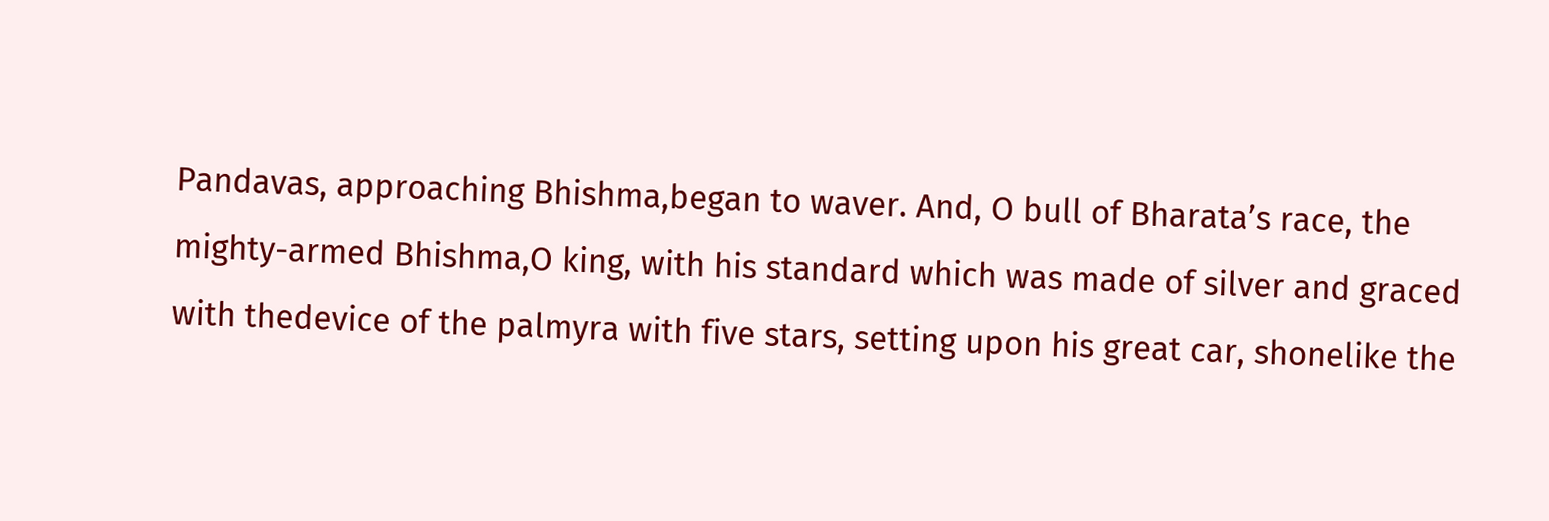Pandavas, approaching Bhishma,began to waver. And, O bull of Bharata’s race, the mighty-armed Bhishma,O king, with his standard which was made of silver and graced with thedevice of the palmyra with five stars, setting upon his great car, shonelike the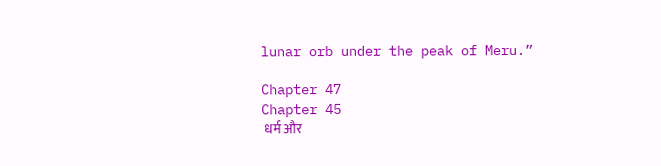lunar orb under the peak of Meru.”

Chapter 47
Chapter 45
 धर्म और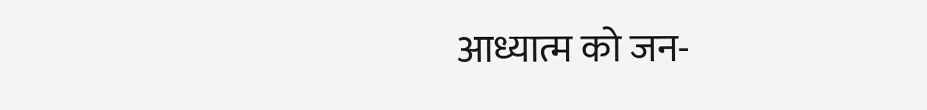आध्यात्म को जन-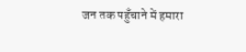जन तक पहुँचाने में हमारा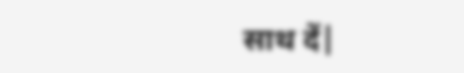साथ दें|